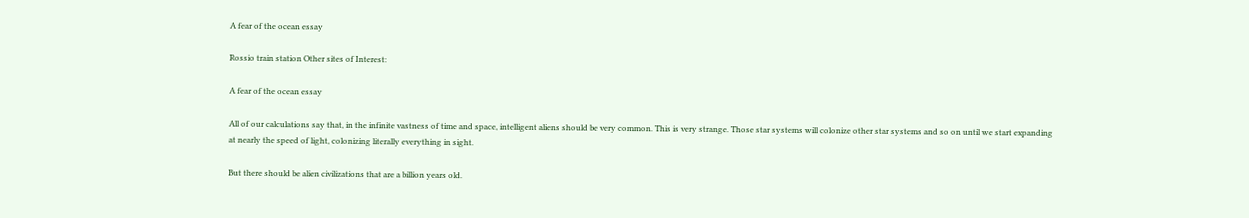A fear of the ocean essay

Rossio train station Other sites of Interest:

A fear of the ocean essay

All of our calculations say that, in the infinite vastness of time and space, intelligent aliens should be very common. This is very strange. Those star systems will colonize other star systems and so on until we start expanding at nearly the speed of light, colonizing literally everything in sight.

But there should be alien civilizations that are a billion years old.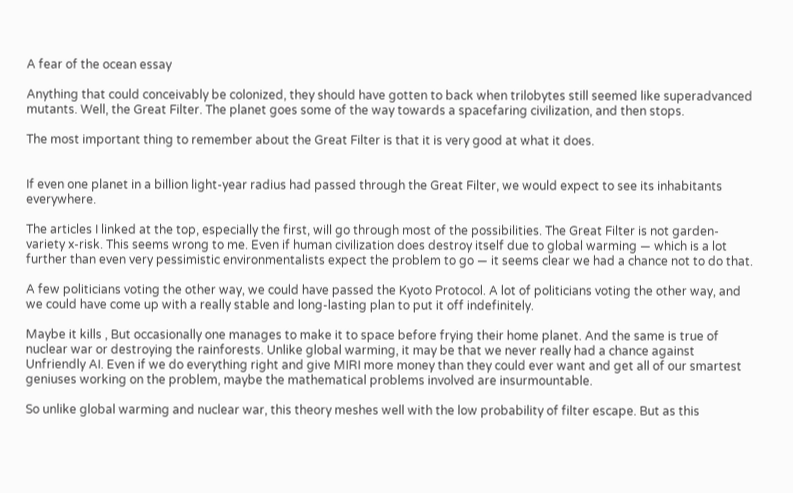A fear of the ocean essay

Anything that could conceivably be colonized, they should have gotten to back when trilobytes still seemed like superadvanced mutants. Well, the Great Filter. The planet goes some of the way towards a spacefaring civilization, and then stops.

The most important thing to remember about the Great Filter is that it is very good at what it does.


If even one planet in a billion light-year radius had passed through the Great Filter, we would expect to see its inhabitants everywhere.

The articles I linked at the top, especially the first, will go through most of the possibilities. The Great Filter is not garden-variety x-risk. This seems wrong to me. Even if human civilization does destroy itself due to global warming — which is a lot further than even very pessimistic environmentalists expect the problem to go — it seems clear we had a chance not to do that.

A few politicians voting the other way, we could have passed the Kyoto Protocol. A lot of politicians voting the other way, and we could have come up with a really stable and long-lasting plan to put it off indefinitely.

Maybe it kills , But occasionally one manages to make it to space before frying their home planet. And the same is true of nuclear war or destroying the rainforests. Unlike global warming, it may be that we never really had a chance against Unfriendly AI. Even if we do everything right and give MIRI more money than they could ever want and get all of our smartest geniuses working on the problem, maybe the mathematical problems involved are insurmountable.

So unlike global warming and nuclear war, this theory meshes well with the low probability of filter escape. But as this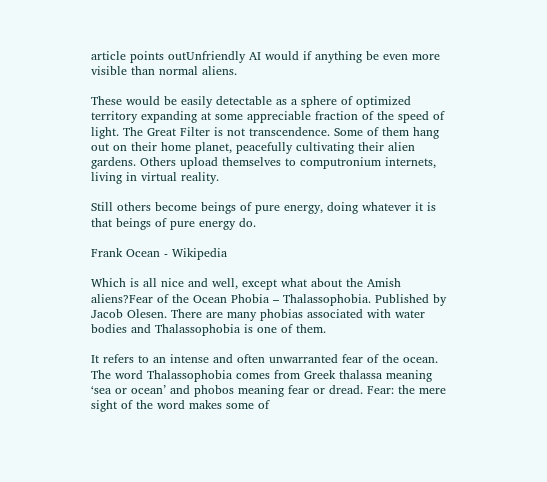article points outUnfriendly AI would if anything be even more visible than normal aliens.

These would be easily detectable as a sphere of optimized territory expanding at some appreciable fraction of the speed of light. The Great Filter is not transcendence. Some of them hang out on their home planet, peacefully cultivating their alien gardens. Others upload themselves to computronium internets, living in virtual reality.

Still others become beings of pure energy, doing whatever it is that beings of pure energy do.

Frank Ocean - Wikipedia

Which is all nice and well, except what about the Amish aliens?Fear of the Ocean Phobia – Thalassophobia. Published by Jacob Olesen. There are many phobias associated with water bodies and Thalassophobia is one of them.

It refers to an intense and often unwarranted fear of the ocean. The word Thalassophobia comes from Greek thalassa meaning ‘sea or ocean’ and phobos meaning fear or dread. Fear: the mere sight of the word makes some of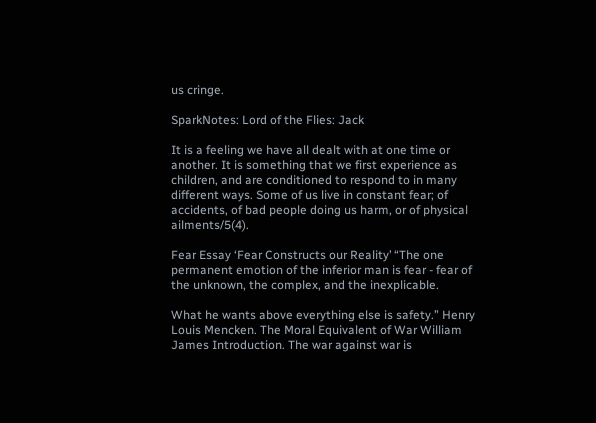us cringe.

SparkNotes: Lord of the Flies: Jack

It is a feeling we have all dealt with at one time or another. It is something that we first experience as children, and are conditioned to respond to in many different ways. Some of us live in constant fear; of accidents, of bad people doing us harm, or of physical ailments/5(4).

Fear Essay ‘Fear Constructs our Reality’ “The one permanent emotion of the inferior man is fear - fear of the unknown, the complex, and the inexplicable.

What he wants above everything else is safety.” Henry Louis Mencken. The Moral Equivalent of War William James Introduction. The war against war is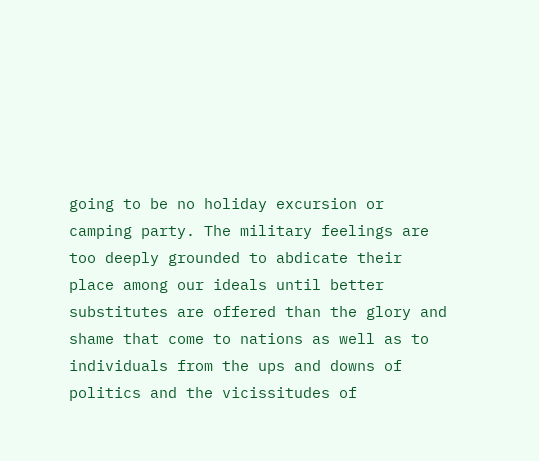going to be no holiday excursion or camping party. The military feelings are too deeply grounded to abdicate their place among our ideals until better substitutes are offered than the glory and shame that come to nations as well as to individuals from the ups and downs of politics and the vicissitudes of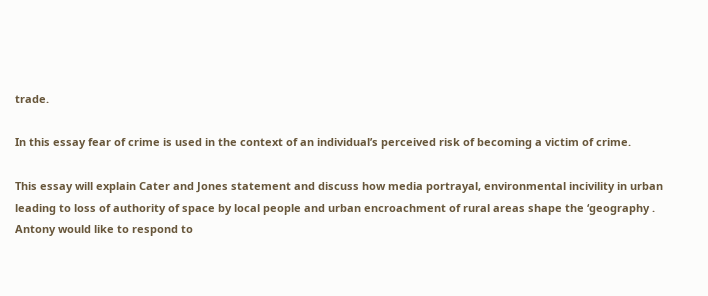trade.

In this essay fear of crime is used in the context of an individual’s perceived risk of becoming a victim of crime.

This essay will explain Cater and Jones statement and discuss how media portrayal, environmental incivility in urban leading to loss of authority of space by local people and urban encroachment of rural areas shape the ‘geography . Antony would like to respond to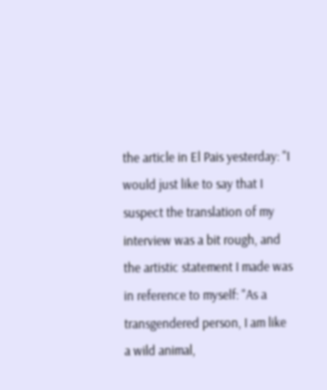the article in El Pais yesterday: "I would just like to say that I suspect the translation of my interview was a bit rough, and the artistic statement I made was in reference to myself: "As a transgendered person, I am like a wild animal,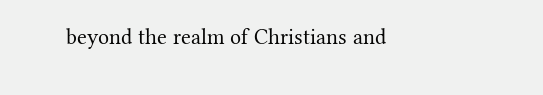beyond the realm of Christians and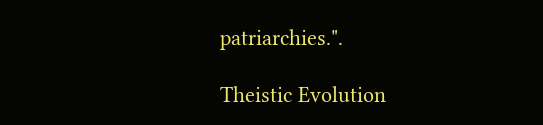patriarchies.".

Theistic Evolution